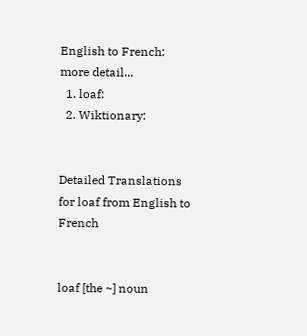English to French:   more detail...
  1. loaf:
  2. Wiktionary:


Detailed Translations for loaf from English to French


loaf [the ~] noun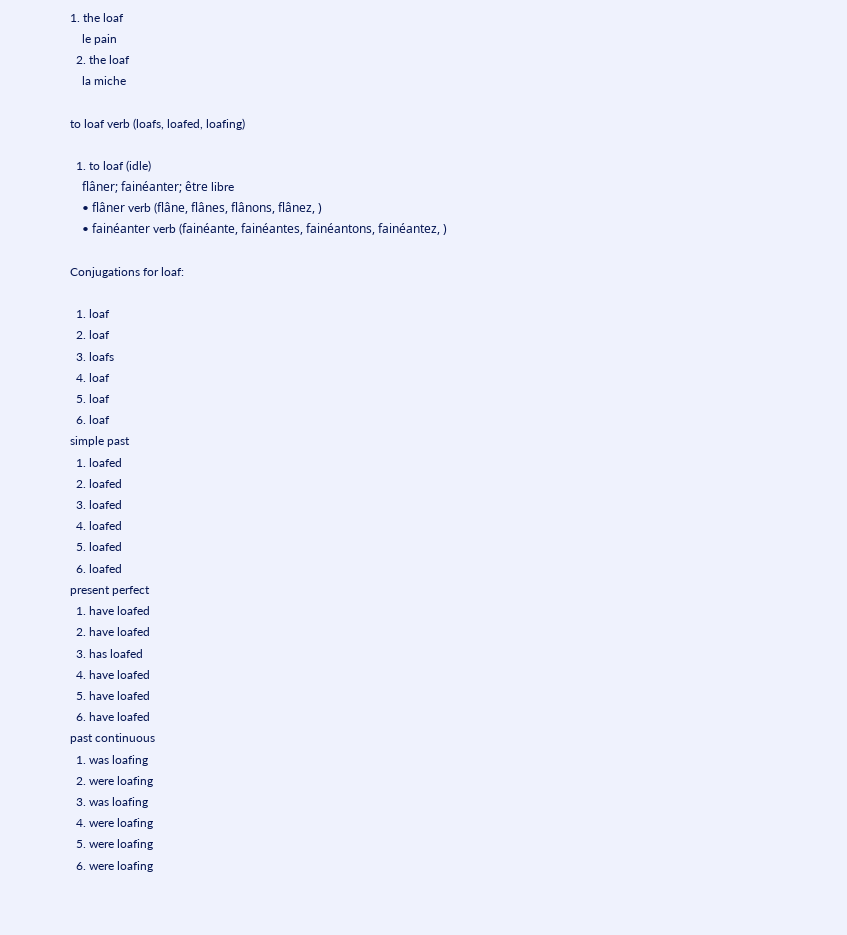1. the loaf
    le pain
  2. the loaf
    la miche

to loaf verb (loafs, loafed, loafing)

  1. to loaf (idle)
    flâner; fainéanter; être libre
    • flâner verb (flâne, flânes, flânons, flânez, )
    • fainéanter verb (fainéante, fainéantes, fainéantons, fainéantez, )

Conjugations for loaf:

  1. loaf
  2. loaf
  3. loafs
  4. loaf
  5. loaf
  6. loaf
simple past
  1. loafed
  2. loafed
  3. loafed
  4. loafed
  5. loafed
  6. loafed
present perfect
  1. have loafed
  2. have loafed
  3. has loafed
  4. have loafed
  5. have loafed
  6. have loafed
past continuous
  1. was loafing
  2. were loafing
  3. was loafing
  4. were loafing
  5. were loafing
  6. were loafing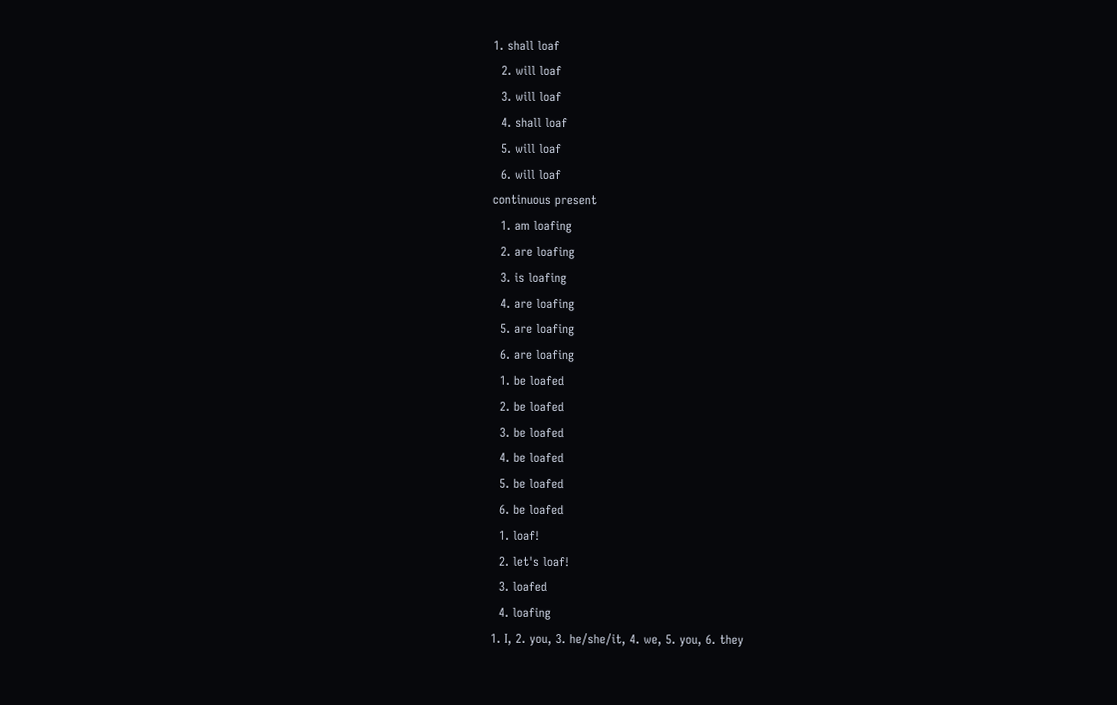1. shall loaf
  2. will loaf
  3. will loaf
  4. shall loaf
  5. will loaf
  6. will loaf
continuous present
  1. am loafing
  2. are loafing
  3. is loafing
  4. are loafing
  5. are loafing
  6. are loafing
  1. be loafed
  2. be loafed
  3. be loafed
  4. be loafed
  5. be loafed
  6. be loafed
  1. loaf!
  2. let's loaf!
  3. loafed
  4. loafing
1. I, 2. you, 3. he/she/it, 4. we, 5. you, 6. they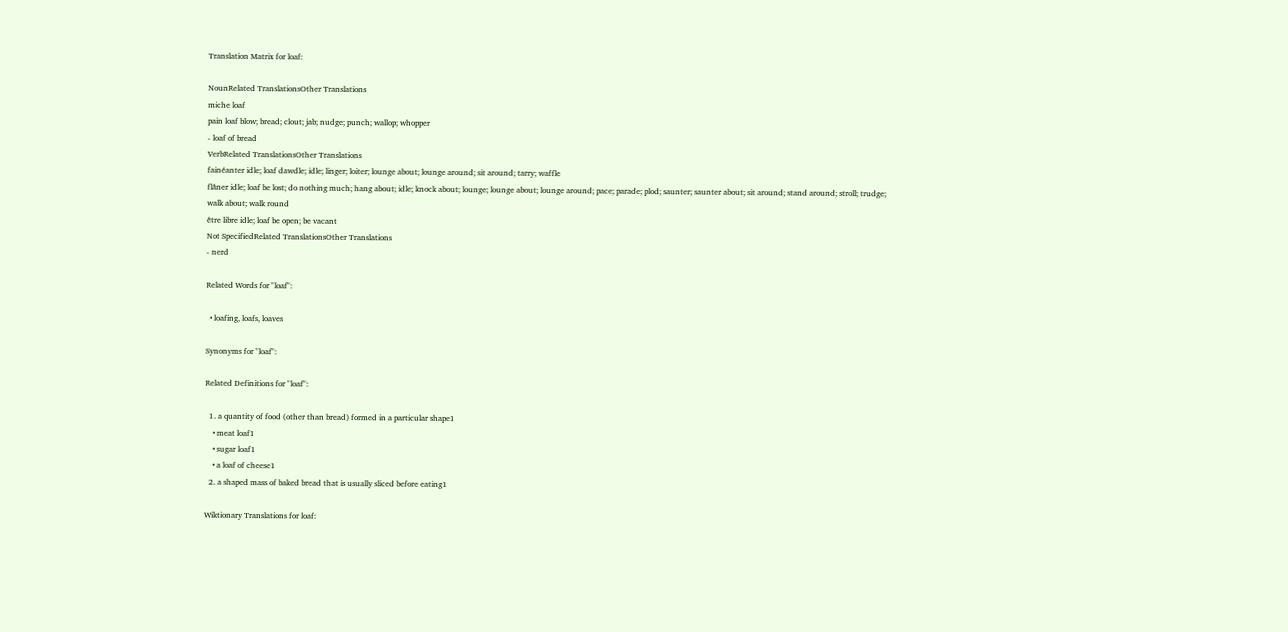Translation Matrix for loaf:

NounRelated TranslationsOther Translations
miche loaf
pain loaf blow; bread; clout; jab; nudge; punch; wallop; whopper
- loaf of bread
VerbRelated TranslationsOther Translations
fainéanter idle; loaf dawdle; idle; linger; loiter; lounge about; lounge around; sit around; tarry; waffle
flâner idle; loaf be lost; do nothing much; hang about; idle; knock about; lounge; lounge about; lounge around; pace; parade; plod; saunter; saunter about; sit around; stand around; stroll; trudge; walk about; walk round
être libre idle; loaf be open; be vacant
Not SpecifiedRelated TranslationsOther Translations
- nerd

Related Words for "loaf":

  • loafing, loafs, loaves

Synonyms for "loaf":

Related Definitions for "loaf":

  1. a quantity of food (other than bread) formed in a particular shape1
    • meat loaf1
    • sugar loaf1
    • a loaf of cheese1
  2. a shaped mass of baked bread that is usually sliced before eating1

Wiktionary Translations for loaf: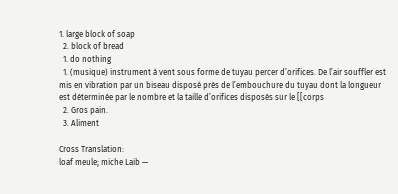1. large block of soap
  2. block of bread
  1. do nothing
  1. (musique) instrument à vent sous forme de tuyau percer d’orifices. De l’air souffler est mis en vibration par un biseau disposé près de l’embouchure du tuyau dont la longueur est déterminée par le nombre et la taille d’orifices disposés sur le [[corps
  2. Gros pain.
  3. Aliment

Cross Translation:
loaf meule; miche Laib —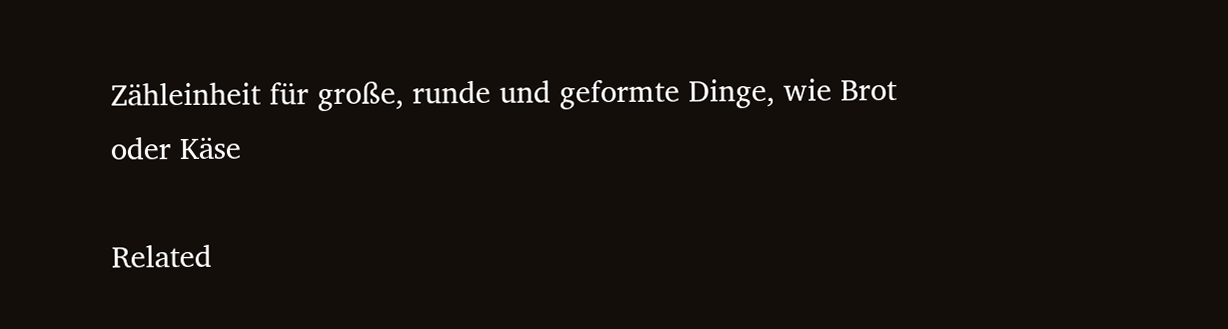Zähleinheit für große, runde und geformte Dinge, wie Brot oder Käse

Related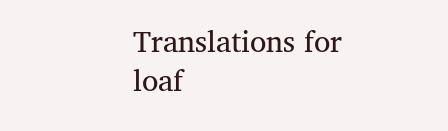Translations for loaf